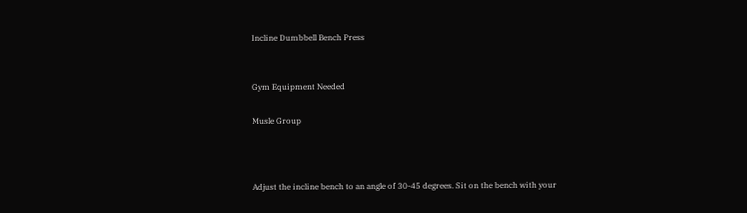Incline Dumbbell Bench Press


Gym Equipment Needed

Musle Group



Adjust the incline bench to an angle of 30-45 degrees. Sit on the bench with your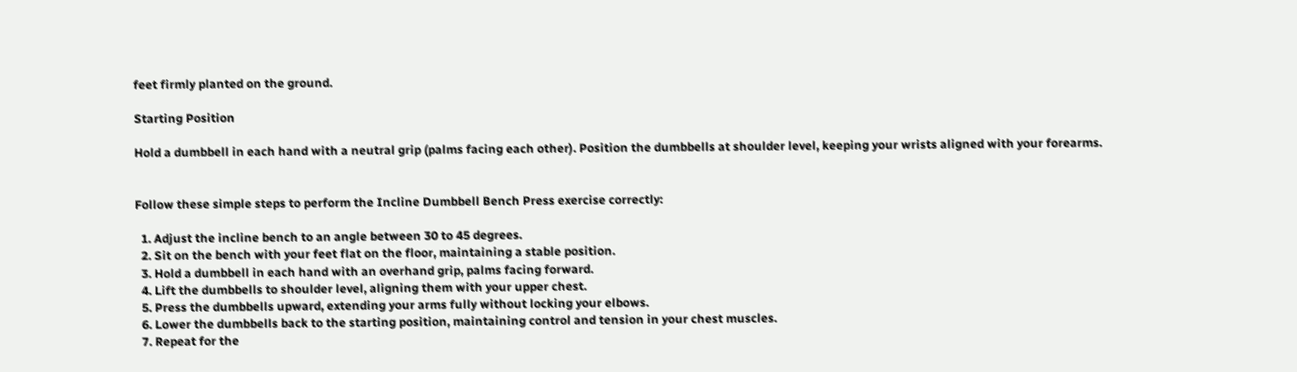feet firmly planted on the ground.

Starting Position

Hold a dumbbell in each hand with a neutral grip (palms facing each other). Position the dumbbells at shoulder level, keeping your wrists aligned with your forearms.


Follow these simple steps to perform the Incline Dumbbell Bench Press exercise correctly:

  1. Adjust the incline bench to an angle between 30 to 45 degrees.
  2. Sit on the bench with your feet flat on the floor, maintaining a stable position.
  3. Hold a dumbbell in each hand with an overhand grip, palms facing forward.
  4. Lift the dumbbells to shoulder level, aligning them with your upper chest.
  5. Press the dumbbells upward, extending your arms fully without locking your elbows.
  6. Lower the dumbbells back to the starting position, maintaining control and tension in your chest muscles.
  7. Repeat for the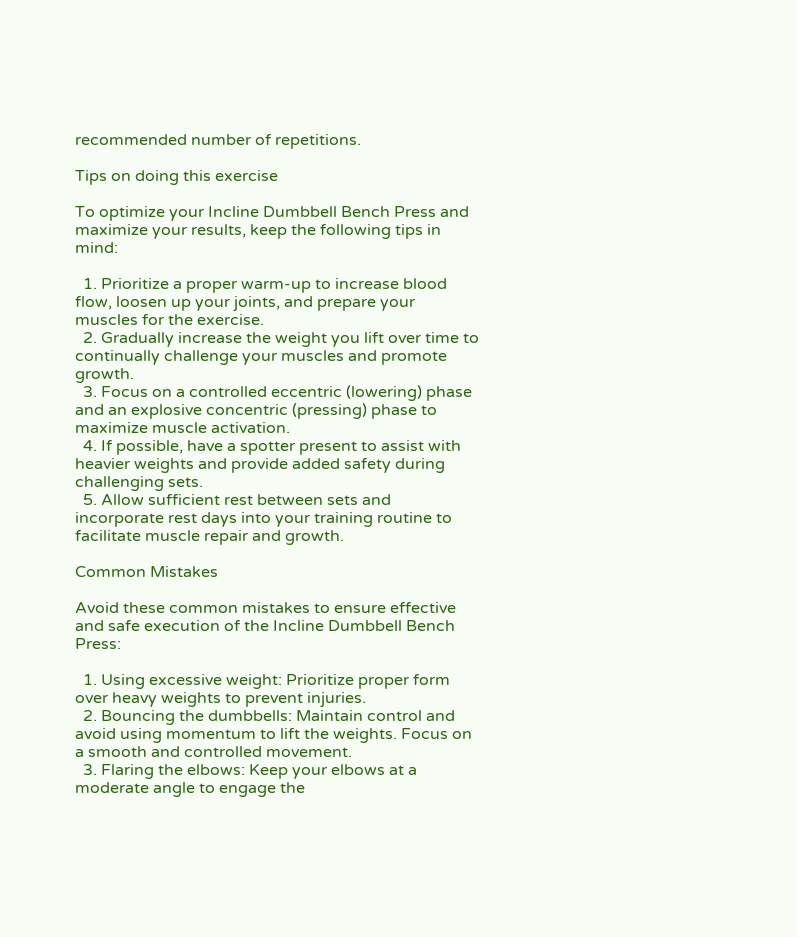recommended number of repetitions.

Tips on doing this exercise

To optimize your Incline Dumbbell Bench Press and maximize your results, keep the following tips in mind:

  1. Prioritize a proper warm-up to increase blood flow, loosen up your joints, and prepare your muscles for the exercise.
  2. Gradually increase the weight you lift over time to continually challenge your muscles and promote growth.
  3. Focus on a controlled eccentric (lowering) phase and an explosive concentric (pressing) phase to maximize muscle activation.
  4. If possible, have a spotter present to assist with heavier weights and provide added safety during challenging sets.
  5. Allow sufficient rest between sets and incorporate rest days into your training routine to facilitate muscle repair and growth.

Common Mistakes

Avoid these common mistakes to ensure effective and safe execution of the Incline Dumbbell Bench Press:

  1. Using excessive weight: Prioritize proper form over heavy weights to prevent injuries.
  2. Bouncing the dumbbells: Maintain control and avoid using momentum to lift the weights. Focus on a smooth and controlled movement.
  3. Flaring the elbows: Keep your elbows at a moderate angle to engage the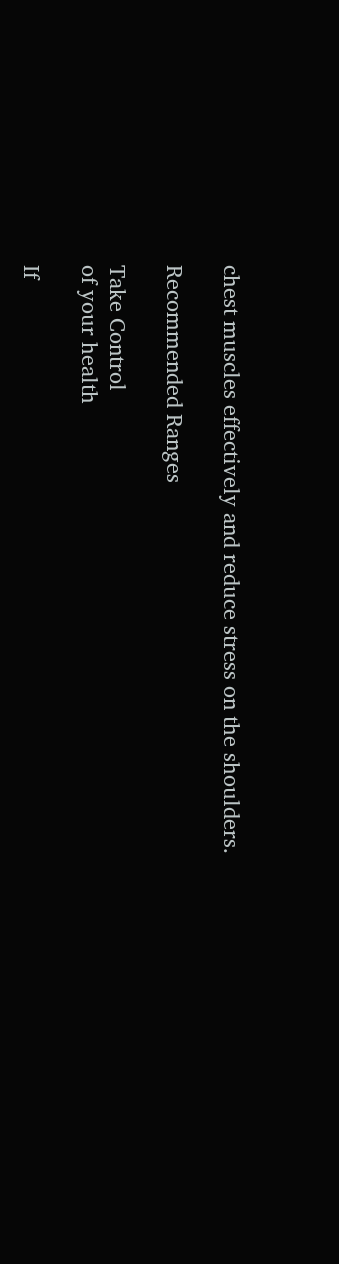chest muscles effectively and reduce stress on the shoulders.

Recommended Ranges

Take Control
of your health

If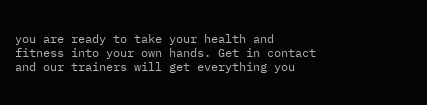you are ready to take your health and fitness into your own hands. Get in contact and our trainers will get everything you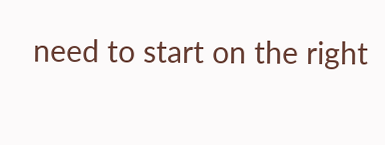need to start on the right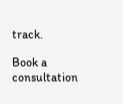track.

Book a consultation